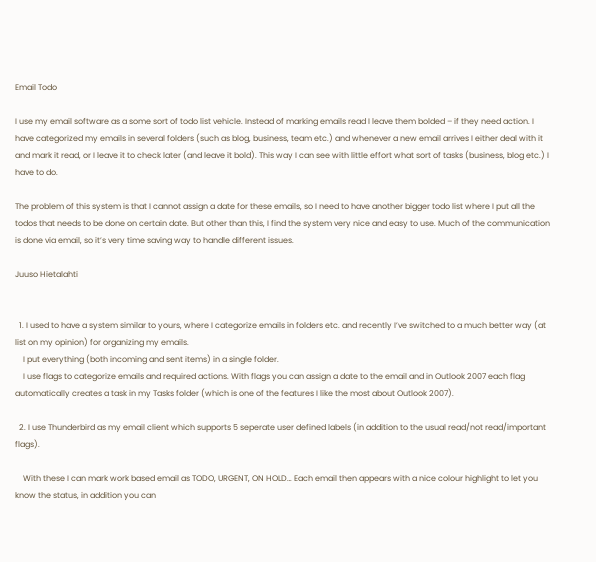Email Todo

I use my email software as a some sort of todo list vehicle. Instead of marking emails read I leave them bolded – if they need action. I have categorized my emails in several folders (such as blog, business, team etc.) and whenever a new email arrives I either deal with it and mark it read, or I leave it to check later (and leave it bold). This way I can see with little effort what sort of tasks (business, blog etc.) I have to do.

The problem of this system is that I cannot assign a date for these emails, so I need to have another bigger todo list where I put all the todos that needs to be done on certain date. But other than this, I find the system very nice and easy to use. Much of the communication is done via email, so it’s very time saving way to handle different issues.

Juuso Hietalahti


  1. I used to have a system similar to yours, where I categorize emails in folders etc. and recently I’ve switched to a much better way (at list on my opinion) for organizing my emails.
    I put everything (both incoming and sent items) in a single folder.
    I use flags to categorize emails and required actions. With flags you can assign a date to the email and in Outlook 2007 each flag automatically creates a task in my Tasks folder (which is one of the features I like the most about Outlook 2007).

  2. I use Thunderbird as my email client which supports 5 seperate user defined labels (in addition to the usual read/not read/important flags).

    With these I can mark work based email as TODO, URGENT, ON HOLD… Each email then appears with a nice colour highlight to let you know the status, in addition you can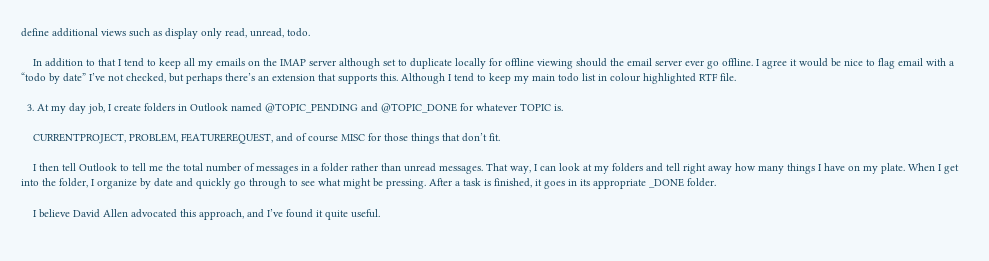define additional views such as display only read, unread, todo.

    In addition to that I tend to keep all my emails on the IMAP server although set to duplicate locally for offline viewing should the email server ever go offline. I agree it would be nice to flag email with a “todo by date” I’ve not checked, but perhaps there’s an extension that supports this. Although I tend to keep my main todo list in colour highlighted RTF file.

  3. At my day job, I create folders in Outlook named @TOPIC_PENDING and @TOPIC_DONE for whatever TOPIC is.

    CURRENTPROJECT, PROBLEM, FEATUREREQUEST, and of course MISC for those things that don’t fit.

    I then tell Outlook to tell me the total number of messages in a folder rather than unread messages. That way, I can look at my folders and tell right away how many things I have on my plate. When I get into the folder, I organize by date and quickly go through to see what might be pressing. After a task is finished, it goes in its appropriate _DONE folder.

    I believe David Allen advocated this approach, and I’ve found it quite useful.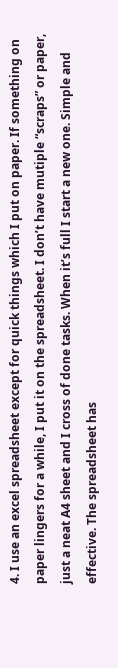4. I use an excel spreadsheet except for quick things which I put on paper. If something on paper lingers for a while, I put it on the spreadsheet. I don’t have mutiple “scraps” or paper, just a neat A4 sheet and I cross of done tasks. When it’s full I start a new one. Simple and effective. The spreadsheet has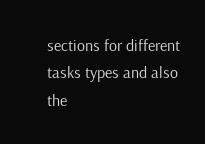sections for different tasks types and also the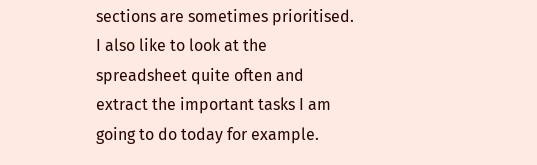sections are sometimes prioritised. I also like to look at the spreadsheet quite often and extract the important tasks I am going to do today for example.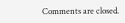Comments are closed.